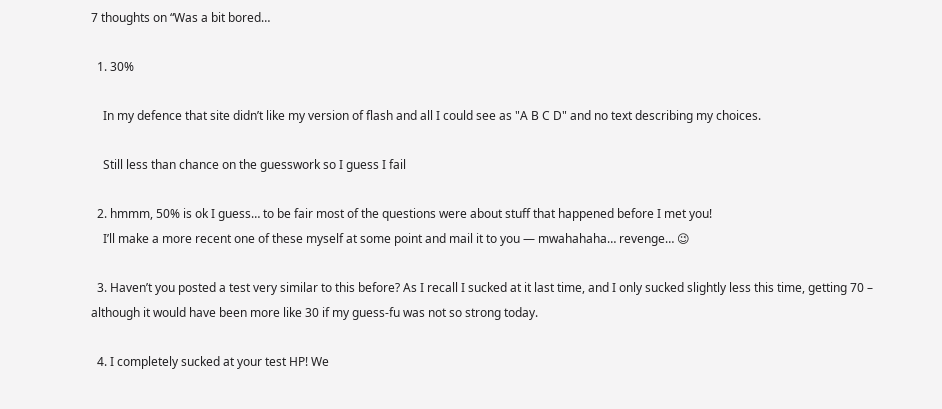7 thoughts on “Was a bit bored…

  1. 30%

    In my defence that site didn’t like my version of flash and all I could see as "A B C D" and no text describing my choices.

    Still less than chance on the guesswork so I guess I fail

  2. hmmm, 50% is ok I guess… to be fair most of the questions were about stuff that happened before I met you!
    I’ll make a more recent one of these myself at some point and mail it to you — mwahahaha… revenge… 😉

  3. Haven’t you posted a test very similar to this before? As I recall I sucked at it last time, and I only sucked slightly less this time, getting 70 – although it would have been more like 30 if my guess-fu was not so strong today.

  4. I completely sucked at your test HP! We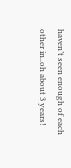haven’t seen enough of each other in..oh about 3 years!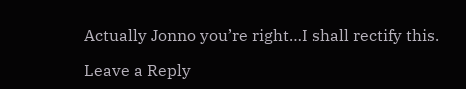Actually Jonno you’re right…I shall rectify this.

Leave a Reply